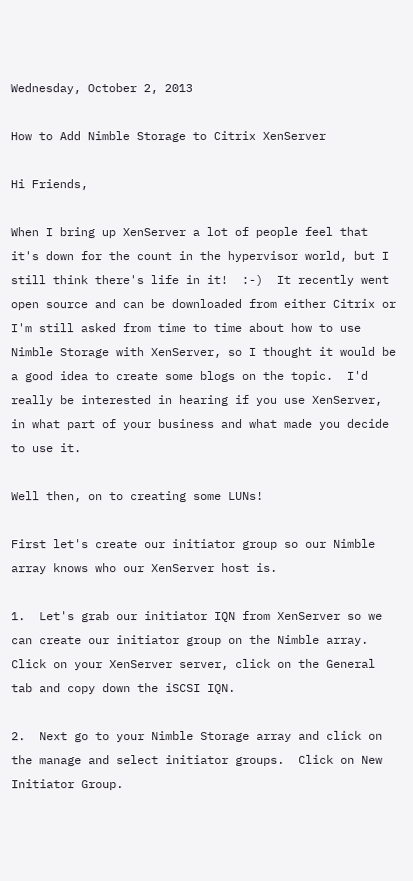Wednesday, October 2, 2013

How to Add Nimble Storage to Citrix XenServer

Hi Friends,

When I bring up XenServer a lot of people feel that it's down for the count in the hypervisor world, but I still think there's life in it!  :-)  It recently went open source and can be downloaded from either Citrix or  I'm still asked from time to time about how to use Nimble Storage with XenServer, so I thought it would be a good idea to create some blogs on the topic.  I'd really be interested in hearing if you use XenServer, in what part of your business and what made you decide to use it.

Well then, on to creating some LUNs!

First let's create our initiator group so our Nimble array knows who our XenServer host is.

1.  Let's grab our initiator IQN from XenServer so we can create our initiator group on the Nimble array.  Click on your XenServer server, click on the General tab and copy down the iSCSI IQN.

2.  Next go to your Nimble Storage array and click on the manage and select initiator groups.  Click on New Initiator Group.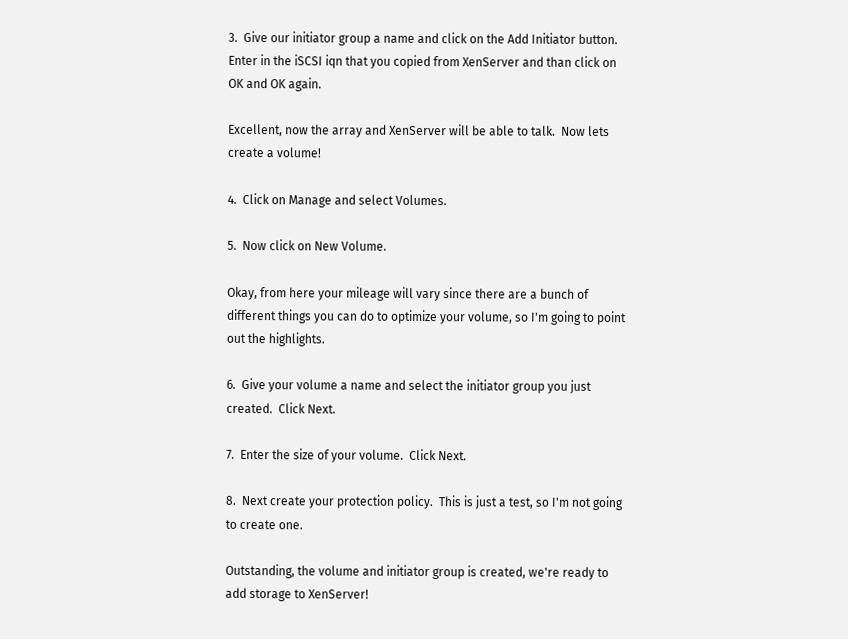3.  Give our initiator group a name and click on the Add Initiator button.  Enter in the iSCSI iqn that you copied from XenServer and than click on OK and OK again.

Excellent, now the array and XenServer will be able to talk.  Now lets create a volume!

4.  Click on Manage and select Volumes.

5.  Now click on New Volume.

Okay, from here your mileage will vary since there are a bunch of different things you can do to optimize your volume, so I'm going to point out the highlights.

6.  Give your volume a name and select the initiator group you just created.  Click Next.

7.  Enter the size of your volume.  Click Next.

8.  Next create your protection policy.  This is just a test, so I'm not going to create one.

Outstanding, the volume and initiator group is created, we're ready to add storage to XenServer!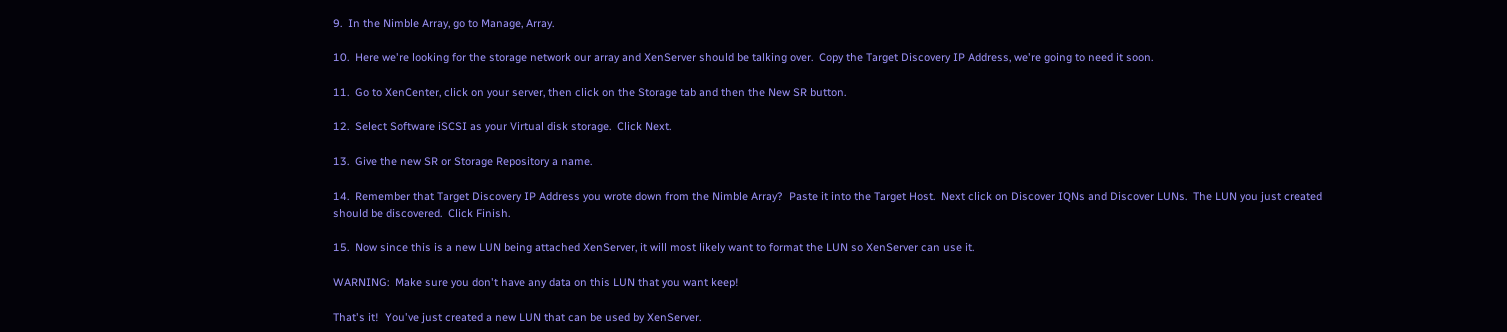9.  In the Nimble Array, go to Manage, Array.

10.  Here we're looking for the storage network our array and XenServer should be talking over.  Copy the Target Discovery IP Address, we're going to need it soon.

11.  Go to XenCenter, click on your server, then click on the Storage tab and then the New SR button.

12.  Select Software iSCSI as your Virtual disk storage.  Click Next.

13.  Give the new SR or Storage Repository a name.

14.  Remember that Target Discovery IP Address you wrote down from the Nimble Array?  Paste it into the Target Host.  Next click on Discover IQNs and Discover LUNs.  The LUN you just created should be discovered.  Click Finish.

15.  Now since this is a new LUN being attached XenServer, it will most likely want to format the LUN so XenServer can use it.

WARNING:  Make sure you don't have any data on this LUN that you want keep!

That's it!  You've just created a new LUN that can be used by XenServer.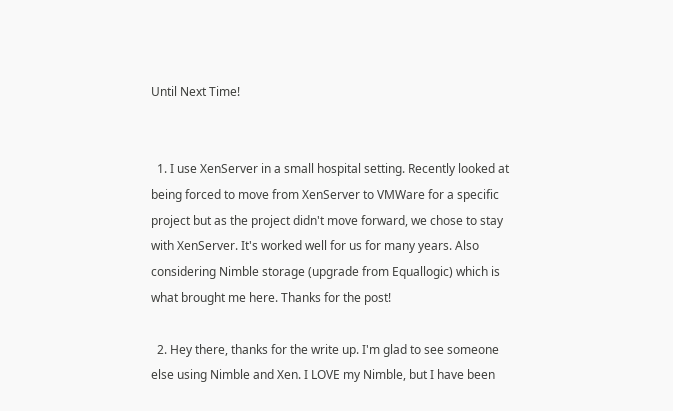Until Next Time!


  1. I use XenServer in a small hospital setting. Recently looked at being forced to move from XenServer to VMWare for a specific project but as the project didn't move forward, we chose to stay with XenServer. It's worked well for us for many years. Also considering Nimble storage (upgrade from Equallogic) which is what brought me here. Thanks for the post!

  2. Hey there, thanks for the write up. I'm glad to see someone else using Nimble and Xen. I LOVE my Nimble, but I have been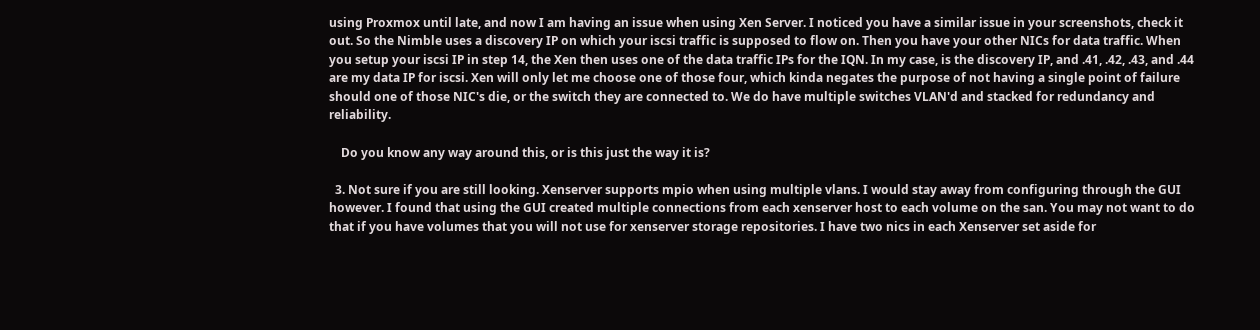using Proxmox until late, and now I am having an issue when using Xen Server. I noticed you have a similar issue in your screenshots, check it out. So the Nimble uses a discovery IP on which your iscsi traffic is supposed to flow on. Then you have your other NICs for data traffic. When you setup your iscsi IP in step 14, the Xen then uses one of the data traffic IPs for the IQN. In my case, is the discovery IP, and .41, .42, .43, and .44 are my data IP for iscsi. Xen will only let me choose one of those four, which kinda negates the purpose of not having a single point of failure should one of those NIC's die, or the switch they are connected to. We do have multiple switches VLAN'd and stacked for redundancy and reliability.

    Do you know any way around this, or is this just the way it is?

  3. Not sure if you are still looking. Xenserver supports mpio when using multiple vlans. I would stay away from configuring through the GUI however. I found that using the GUI created multiple connections from each xenserver host to each volume on the san. You may not want to do that if you have volumes that you will not use for xenserver storage repositories. I have two nics in each Xenserver set aside for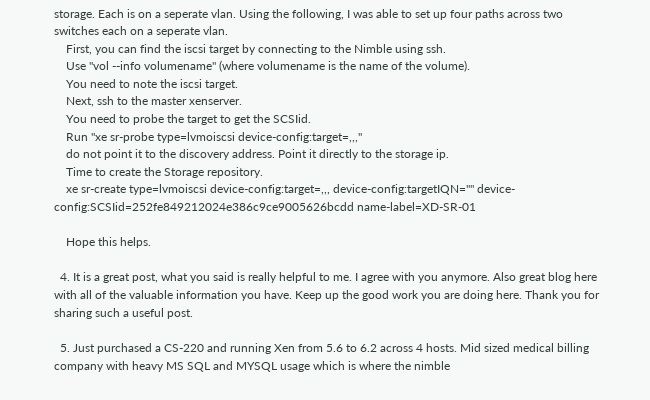storage. Each is on a seperate vlan. Using the following, I was able to set up four paths across two switches each on a seperate vlan.
    First, you can find the iscsi target by connecting to the Nimble using ssh.
    Use "vol --info volumename" (where volumename is the name of the volume).
    You need to note the iscsi target.
    Next, ssh to the master xenserver.
    You need to probe the target to get the SCSIid.
    Run "xe sr-probe type=lvmoiscsi device-config:target=,,,"
    do not point it to the discovery address. Point it directly to the storage ip.
    Time to create the Storage repository.
    xe sr-create type=lvmoiscsi device-config:target=,,, device-config:targetIQN="" device-config:SCSIid=252fe849212024e386c9ce9005626bcdd name-label=XD-SR-01

    Hope this helps.

  4. It is a great post, what you said is really helpful to me. I agree with you anymore. Also great blog here with all of the valuable information you have. Keep up the good work you are doing here. Thank you for sharing such a useful post.

  5. Just purchased a CS-220 and running Xen from 5.6 to 6.2 across 4 hosts. Mid sized medical billing company with heavy MS SQL and MYSQL usage which is where the nimble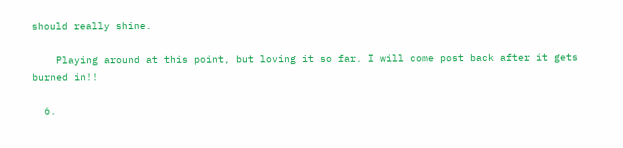should really shine.

    Playing around at this point, but loving it so far. I will come post back after it gets burned in!!

  6.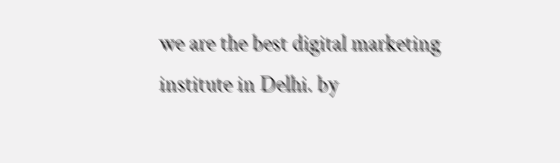we are the best digital marketing institute in Delhi. by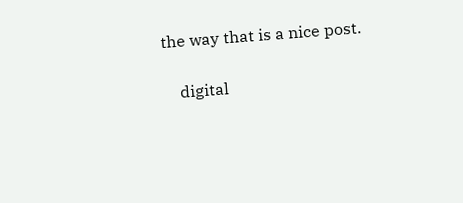the way that is a nice post.

    digital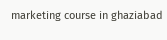marketing course in ghaziabad